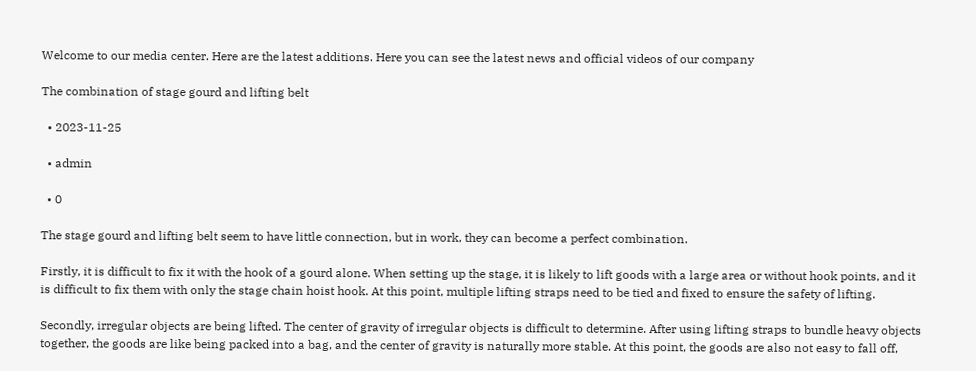Welcome to our media center. Here are the latest additions. Here you can see the latest news and official videos of our company

The combination of stage gourd and lifting belt

  • 2023-11-25

  • admin

  • 0

The stage gourd and lifting belt seem to have little connection, but in work, they can become a perfect combination.

Firstly, it is difficult to fix it with the hook of a gourd alone. When setting up the stage, it is likely to lift goods with a large area or without hook points, and it is difficult to fix them with only the stage chain hoist hook. At this point, multiple lifting straps need to be tied and fixed to ensure the safety of lifting.

Secondly, irregular objects are being lifted. The center of gravity of irregular objects is difficult to determine. After using lifting straps to bundle heavy objects together, the goods are like being packed into a bag, and the center of gravity is naturally more stable. At this point, the goods are also not easy to fall off,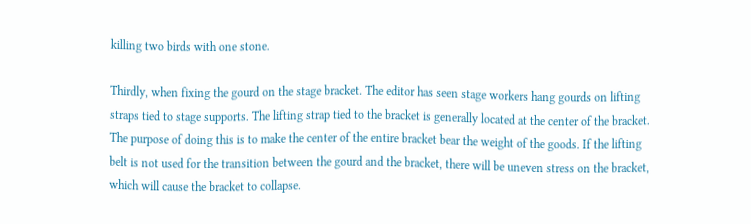killing two birds with one stone.

Thirdly, when fixing the gourd on the stage bracket. The editor has seen stage workers hang gourds on lifting straps tied to stage supports. The lifting strap tied to the bracket is generally located at the center of the bracket. The purpose of doing this is to make the center of the entire bracket bear the weight of the goods. If the lifting belt is not used for the transition between the gourd and the bracket, there will be uneven stress on the bracket, which will cause the bracket to collapse.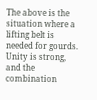The above is the situation where a lifting belt is needed for gourds. Unity is strong, and the combination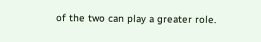of the two can play a greater role.